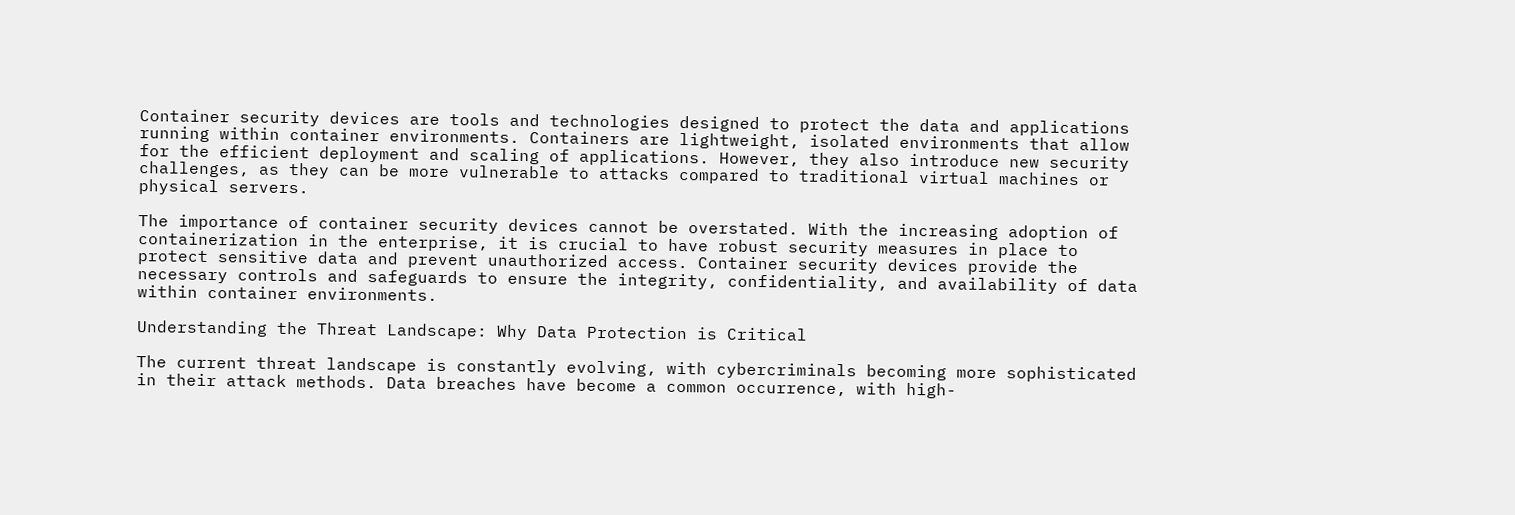Container security devices are tools and technologies designed to protect the data and applications running within container environments. Containers are lightweight, isolated environments that allow for the efficient deployment and scaling of applications. However, they also introduce new security challenges, as they can be more vulnerable to attacks compared to traditional virtual machines or physical servers.

The importance of container security devices cannot be overstated. With the increasing adoption of containerization in the enterprise, it is crucial to have robust security measures in place to protect sensitive data and prevent unauthorized access. Container security devices provide the necessary controls and safeguards to ensure the integrity, confidentiality, and availability of data within container environments.

Understanding the Threat Landscape: Why Data Protection is Critical

The current threat landscape is constantly evolving, with cybercriminals becoming more sophisticated in their attack methods. Data breaches have become a common occurrence, with high-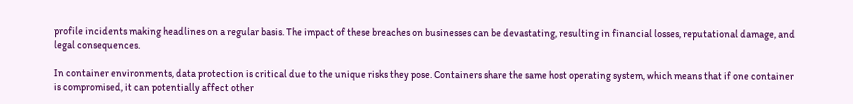profile incidents making headlines on a regular basis. The impact of these breaches on businesses can be devastating, resulting in financial losses, reputational damage, and legal consequences.

In container environments, data protection is critical due to the unique risks they pose. Containers share the same host operating system, which means that if one container is compromised, it can potentially affect other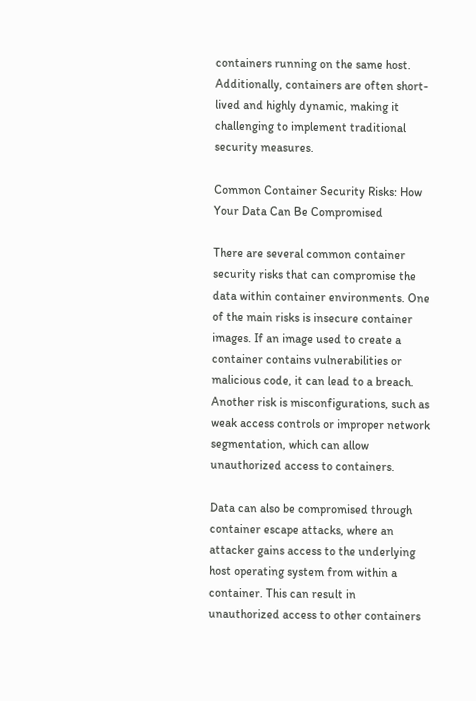containers running on the same host. Additionally, containers are often short-lived and highly dynamic, making it challenging to implement traditional security measures.

Common Container Security Risks: How Your Data Can Be Compromised

There are several common container security risks that can compromise the data within container environments. One of the main risks is insecure container images. If an image used to create a container contains vulnerabilities or malicious code, it can lead to a breach. Another risk is misconfigurations, such as weak access controls or improper network segmentation, which can allow unauthorized access to containers.

Data can also be compromised through container escape attacks, where an attacker gains access to the underlying host operating system from within a container. This can result in unauthorized access to other containers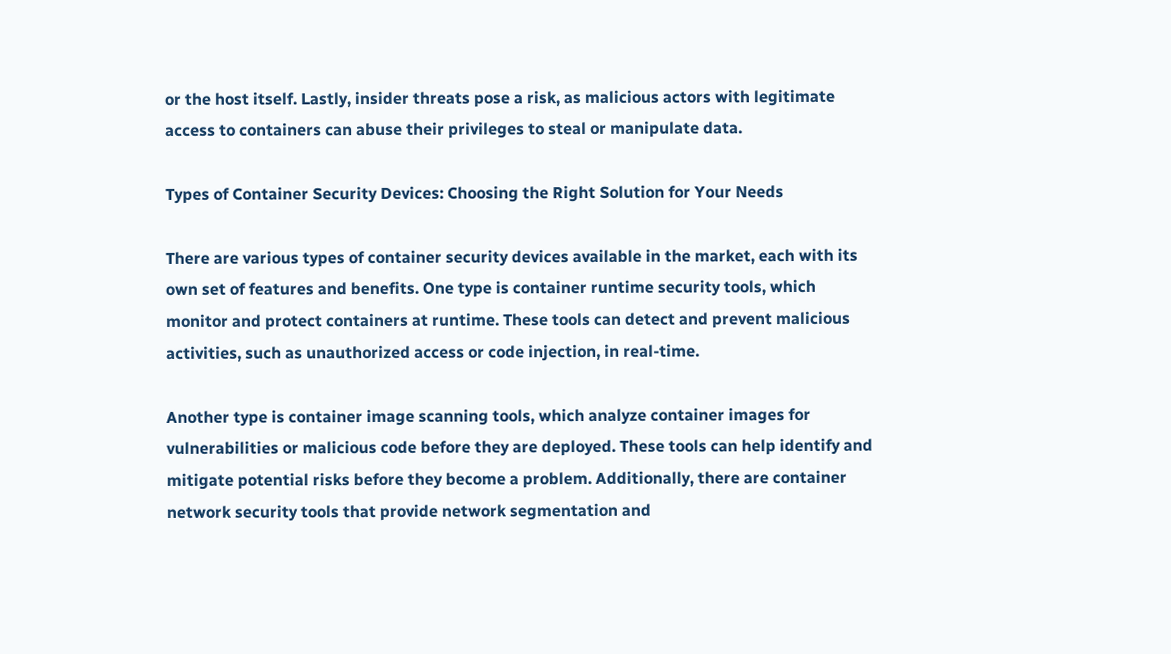or the host itself. Lastly, insider threats pose a risk, as malicious actors with legitimate access to containers can abuse their privileges to steal or manipulate data.

Types of Container Security Devices: Choosing the Right Solution for Your Needs

There are various types of container security devices available in the market, each with its own set of features and benefits. One type is container runtime security tools, which monitor and protect containers at runtime. These tools can detect and prevent malicious activities, such as unauthorized access or code injection, in real-time.

Another type is container image scanning tools, which analyze container images for vulnerabilities or malicious code before they are deployed. These tools can help identify and mitigate potential risks before they become a problem. Additionally, there are container network security tools that provide network segmentation and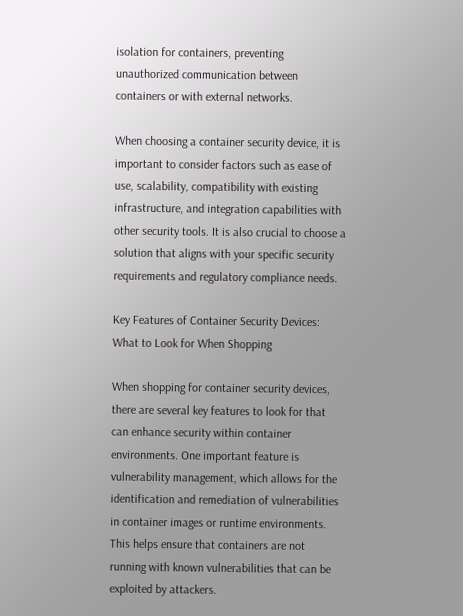isolation for containers, preventing unauthorized communication between containers or with external networks.

When choosing a container security device, it is important to consider factors such as ease of use, scalability, compatibility with existing infrastructure, and integration capabilities with other security tools. It is also crucial to choose a solution that aligns with your specific security requirements and regulatory compliance needs.

Key Features of Container Security Devices: What to Look for When Shopping

When shopping for container security devices, there are several key features to look for that can enhance security within container environments. One important feature is vulnerability management, which allows for the identification and remediation of vulnerabilities in container images or runtime environments. This helps ensure that containers are not running with known vulnerabilities that can be exploited by attackers.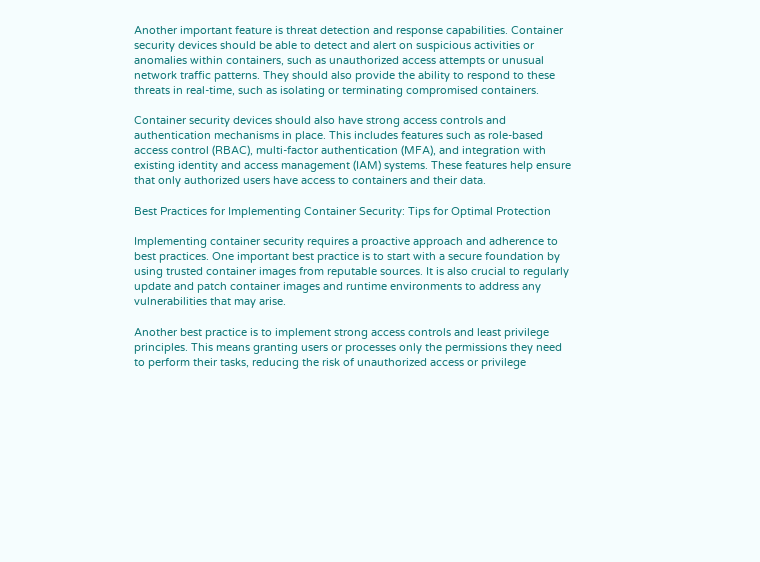Another important feature is threat detection and response capabilities. Container security devices should be able to detect and alert on suspicious activities or anomalies within containers, such as unauthorized access attempts or unusual network traffic patterns. They should also provide the ability to respond to these threats in real-time, such as isolating or terminating compromised containers.

Container security devices should also have strong access controls and authentication mechanisms in place. This includes features such as role-based access control (RBAC), multi-factor authentication (MFA), and integration with existing identity and access management (IAM) systems. These features help ensure that only authorized users have access to containers and their data.

Best Practices for Implementing Container Security: Tips for Optimal Protection

Implementing container security requires a proactive approach and adherence to best practices. One important best practice is to start with a secure foundation by using trusted container images from reputable sources. It is also crucial to regularly update and patch container images and runtime environments to address any vulnerabilities that may arise.

Another best practice is to implement strong access controls and least privilege principles. This means granting users or processes only the permissions they need to perform their tasks, reducing the risk of unauthorized access or privilege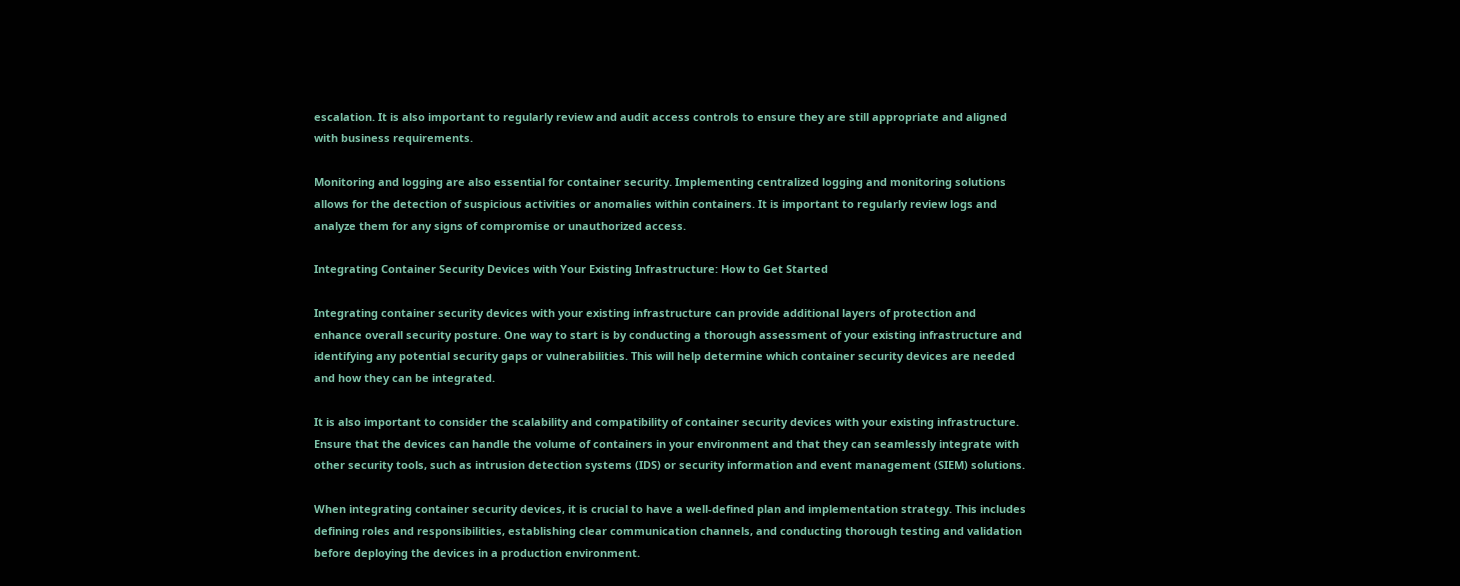escalation. It is also important to regularly review and audit access controls to ensure they are still appropriate and aligned with business requirements.

Monitoring and logging are also essential for container security. Implementing centralized logging and monitoring solutions allows for the detection of suspicious activities or anomalies within containers. It is important to regularly review logs and analyze them for any signs of compromise or unauthorized access.

Integrating Container Security Devices with Your Existing Infrastructure: How to Get Started

Integrating container security devices with your existing infrastructure can provide additional layers of protection and enhance overall security posture. One way to start is by conducting a thorough assessment of your existing infrastructure and identifying any potential security gaps or vulnerabilities. This will help determine which container security devices are needed and how they can be integrated.

It is also important to consider the scalability and compatibility of container security devices with your existing infrastructure. Ensure that the devices can handle the volume of containers in your environment and that they can seamlessly integrate with other security tools, such as intrusion detection systems (IDS) or security information and event management (SIEM) solutions.

When integrating container security devices, it is crucial to have a well-defined plan and implementation strategy. This includes defining roles and responsibilities, establishing clear communication channels, and conducting thorough testing and validation before deploying the devices in a production environment.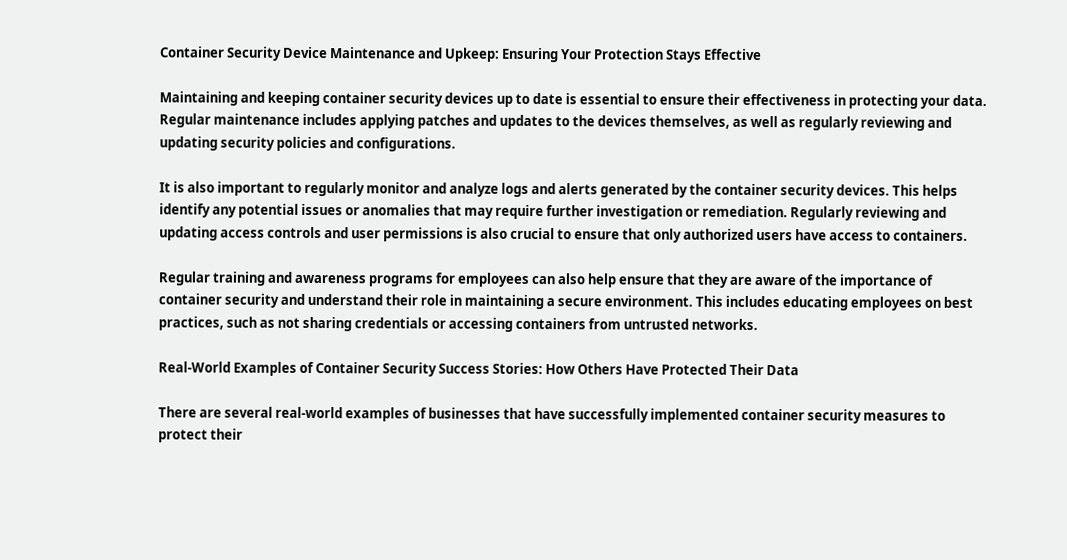Container Security Device Maintenance and Upkeep: Ensuring Your Protection Stays Effective

Maintaining and keeping container security devices up to date is essential to ensure their effectiveness in protecting your data. Regular maintenance includes applying patches and updates to the devices themselves, as well as regularly reviewing and updating security policies and configurations.

It is also important to regularly monitor and analyze logs and alerts generated by the container security devices. This helps identify any potential issues or anomalies that may require further investigation or remediation. Regularly reviewing and updating access controls and user permissions is also crucial to ensure that only authorized users have access to containers.

Regular training and awareness programs for employees can also help ensure that they are aware of the importance of container security and understand their role in maintaining a secure environment. This includes educating employees on best practices, such as not sharing credentials or accessing containers from untrusted networks.

Real-World Examples of Container Security Success Stories: How Others Have Protected Their Data

There are several real-world examples of businesses that have successfully implemented container security measures to protect their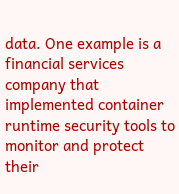data. One example is a financial services company that implemented container runtime security tools to monitor and protect their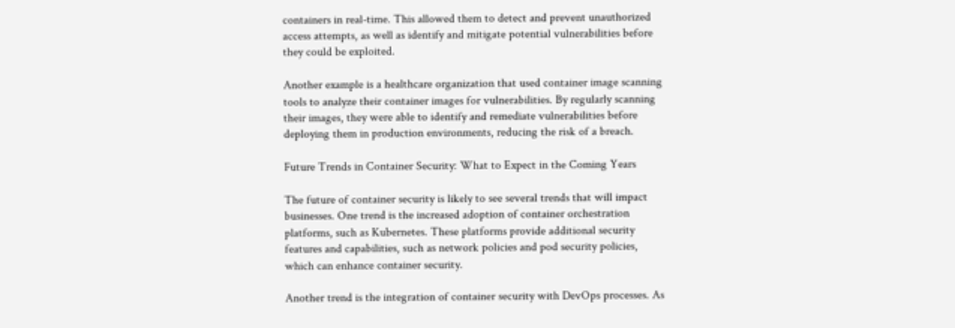containers in real-time. This allowed them to detect and prevent unauthorized access attempts, as well as identify and mitigate potential vulnerabilities before they could be exploited.

Another example is a healthcare organization that used container image scanning tools to analyze their container images for vulnerabilities. By regularly scanning their images, they were able to identify and remediate vulnerabilities before deploying them in production environments, reducing the risk of a breach.

Future Trends in Container Security: What to Expect in the Coming Years

The future of container security is likely to see several trends that will impact businesses. One trend is the increased adoption of container orchestration platforms, such as Kubernetes. These platforms provide additional security features and capabilities, such as network policies and pod security policies, which can enhance container security.

Another trend is the integration of container security with DevOps processes. As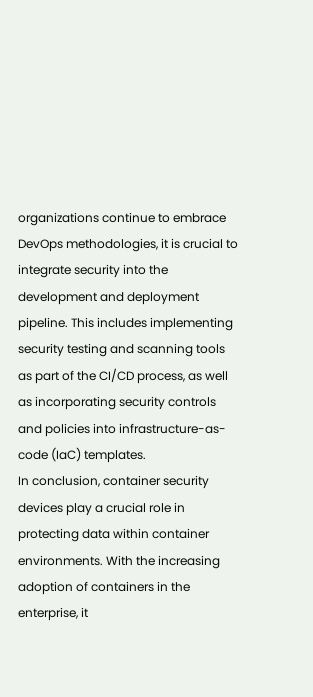organizations continue to embrace DevOps methodologies, it is crucial to integrate security into the development and deployment pipeline. This includes implementing security testing and scanning tools as part of the CI/CD process, as well as incorporating security controls and policies into infrastructure-as-code (IaC) templates.
In conclusion, container security devices play a crucial role in protecting data within container environments. With the increasing adoption of containers in the enterprise, it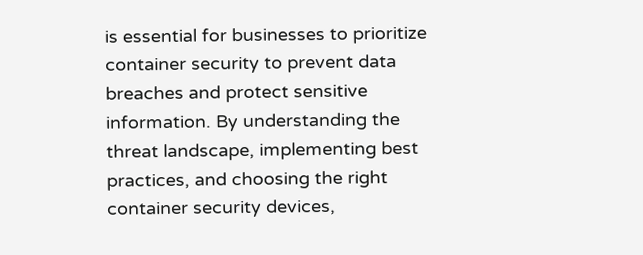is essential for businesses to prioritize container security to prevent data breaches and protect sensitive information. By understanding the threat landscape, implementing best practices, and choosing the right container security devices,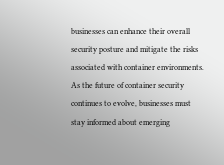businesses can enhance their overall security posture and mitigate the risks associated with container environments. As the future of container security continues to evolve, businesses must stay informed about emerging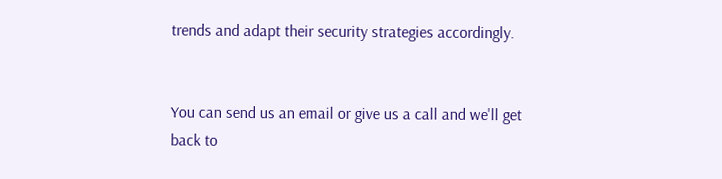trends and adapt their security strategies accordingly.


You can send us an email or give us a call and we'll get back to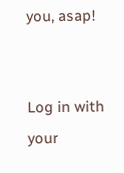you, asap!


Log in with your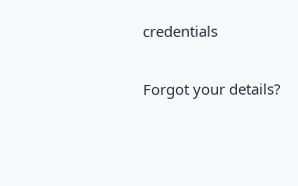credentials

Forgot your details?